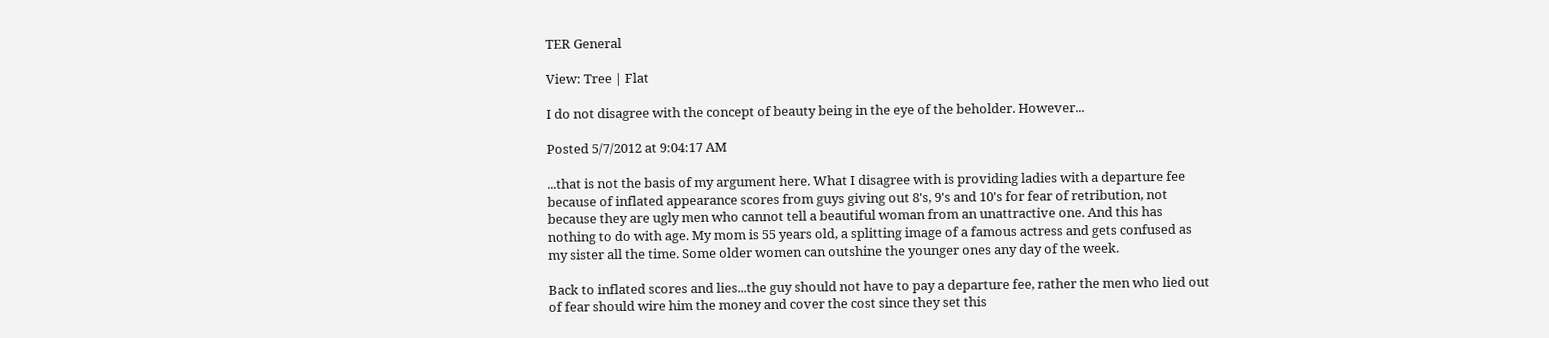TER General

View: Tree | Flat

I do not disagree with the concept of beauty being in the eye of the beholder. However...

Posted 5/7/2012 at 9:04:17 AM

...that is not the basis of my argument here. What I disagree with is providing ladies with a departure fee because of inflated appearance scores from guys giving out 8's, 9's and 10's for fear of retribution, not because they are ugly men who cannot tell a beautiful woman from an unattractive one. And this has nothing to do with age. My mom is 55 years old, a splitting image of a famous actress and gets confused as my sister all the time. Some older women can outshine the younger ones any day of the week.

Back to inflated scores and lies...the guy should not have to pay a departure fee, rather the men who lied out of fear should wire him the money and cover the cost since they set this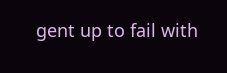gent up to fail with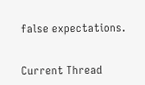false expectations.


Current Thread